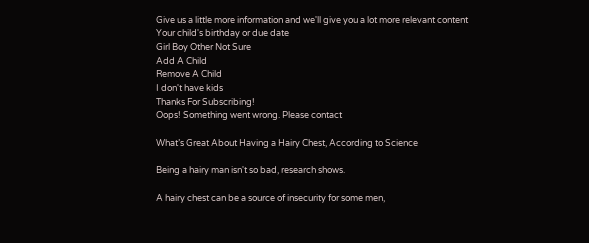Give us a little more information and we'll give you a lot more relevant content
Your child's birthday or due date
Girl Boy Other Not Sure
Add A Child
Remove A Child
I don't have kids
Thanks For Subscribing!
Oops! Something went wrong. Please contact

What’s Great About Having a Hairy Chest, According to Science

Being a hairy man isn't so bad, research shows.

A hairy chest can be a source of insecurity for some men,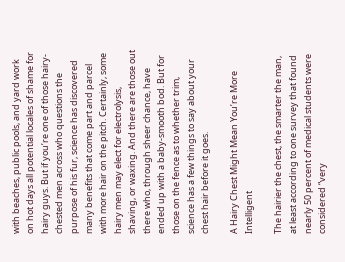with beaches, public pools, and yard work on hot days all potential locales of shame for hairy guys. But if you’re one of those hairy-chested men across who questions the purpose of his fur, science has discovered many benefits that come part and parcel with more hair on the pitch. Certainly, some hairy men may elect for electrolysis, shaving, or waxing. And there are those out there who, through sheer chance, have ended up with a baby-smooth bod. But for those on the fence as to whether trim, science has a few things to say about your chest hair before it goes.

A Hairy Chest Might Mean You’re More Intelligent

The hairier the chest, the smarter the man, at least according to one survey that found nearly 50 percent of medical students were considered “very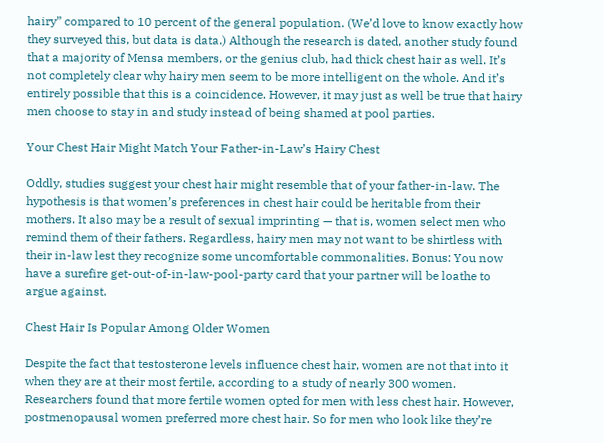hairy” compared to 10 percent of the general population. (We’d love to know exactly how they surveyed this, but data is data.) Although the research is dated, another study found that a majority of Mensa members, or the genius club, had thick chest hair as well. It’s not completely clear why hairy men seem to be more intelligent on the whole. And it’s entirely possible that this is a coincidence. However, it may just as well be true that hairy men choose to stay in and study instead of being shamed at pool parties.

Your Chest Hair Might Match Your Father-in-Law’s Hairy Chest

Oddly, studies suggest your chest hair might resemble that of your father-in-law. The hypothesis is that women’s preferences in chest hair could be heritable from their mothers. It also may be a result of sexual imprinting — that is, women select men who remind them of their fathers. Regardless, hairy men may not want to be shirtless with their in-law lest they recognize some uncomfortable commonalities. Bonus: You now have a surefire get-out-of-in-law-pool-party card that your partner will be loathe to argue against.

Chest Hair Is Popular Among Older Women

Despite the fact that testosterone levels influence chest hair, women are not that into it when they are at their most fertile, according to a study of nearly 300 women. Researchers found that more fertile women opted for men with less chest hair. However, postmenopausal women preferred more chest hair. So for men who look like they’re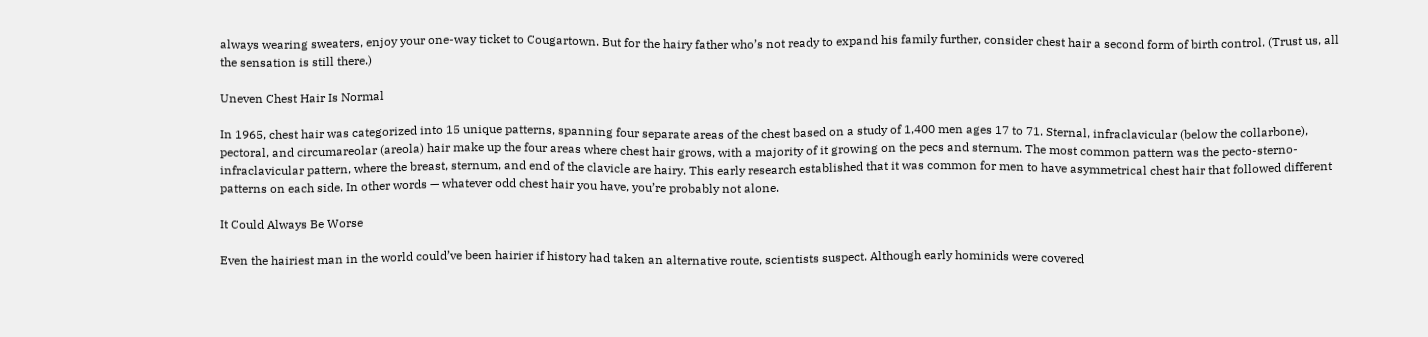always wearing sweaters, enjoy your one-way ticket to Cougartown. But for the hairy father who’s not ready to expand his family further, consider chest hair a second form of birth control. (Trust us, all the sensation is still there.)

Uneven Chest Hair Is Normal

In 1965, chest hair was categorized into 15 unique patterns, spanning four separate areas of the chest based on a study of 1,400 men ages 17 to 71. Sternal, infraclavicular (below the collarbone), pectoral, and circumareolar (areola) hair make up the four areas where chest hair grows, with a majority of it growing on the pecs and sternum. The most common pattern was the pecto-sterno-infraclavicular pattern, where the breast, sternum, and end of the clavicle are hairy. This early research established that it was common for men to have asymmetrical chest hair that followed different patterns on each side. In other words — whatever odd chest hair you have, you’re probably not alone.

It Could Always Be Worse

Even the hairiest man in the world could’ve been hairier if history had taken an alternative route, scientists suspect. Although early hominids were covered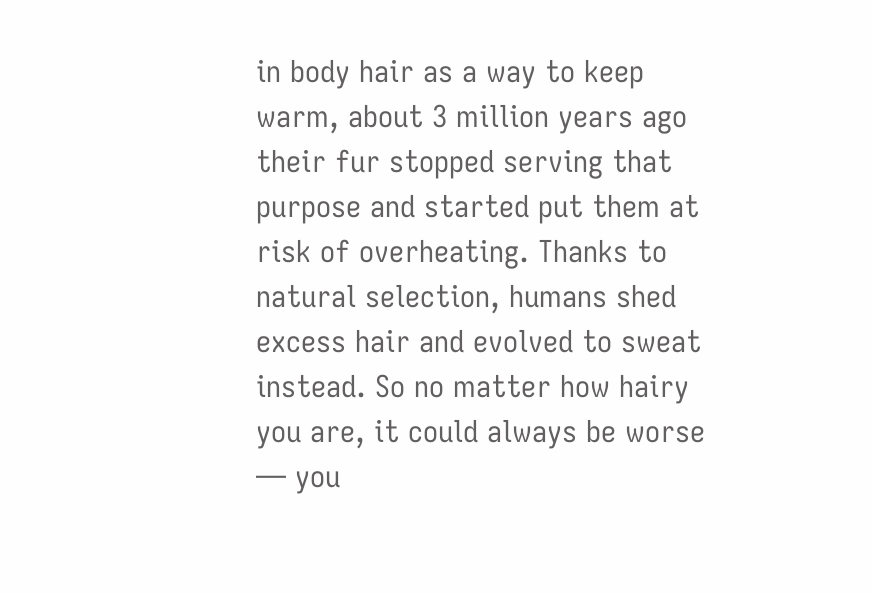in body hair as a way to keep warm, about 3 million years ago their fur stopped serving that purpose and started put them at risk of overheating. Thanks to natural selection, humans shed excess hair and evolved to sweat instead. So no matter how hairy you are, it could always be worse — you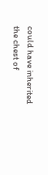could have inherited the chest of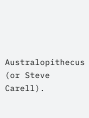Australopithecus (or Steve Carell).